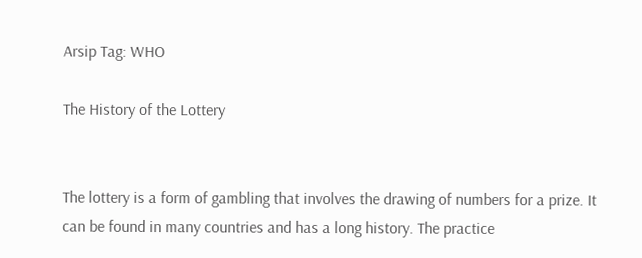Arsip Tag: WHO

The History of the Lottery


The lottery is a form of gambling that involves the drawing of numbers for a prize. It can be found in many countries and has a long history. The practice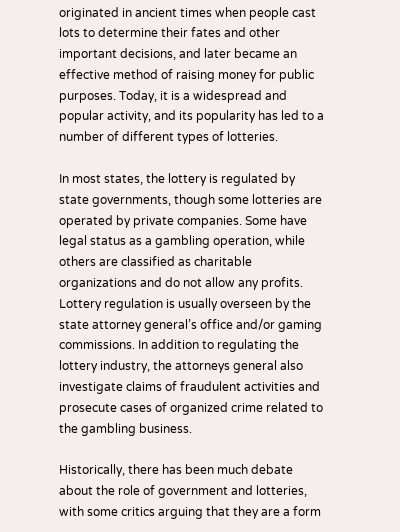originated in ancient times when people cast lots to determine their fates and other important decisions, and later became an effective method of raising money for public purposes. Today, it is a widespread and popular activity, and its popularity has led to a number of different types of lotteries.

In most states, the lottery is regulated by state governments, though some lotteries are operated by private companies. Some have legal status as a gambling operation, while others are classified as charitable organizations and do not allow any profits. Lottery regulation is usually overseen by the state attorney general’s office and/or gaming commissions. In addition to regulating the lottery industry, the attorneys general also investigate claims of fraudulent activities and prosecute cases of organized crime related to the gambling business.

Historically, there has been much debate about the role of government and lotteries, with some critics arguing that they are a form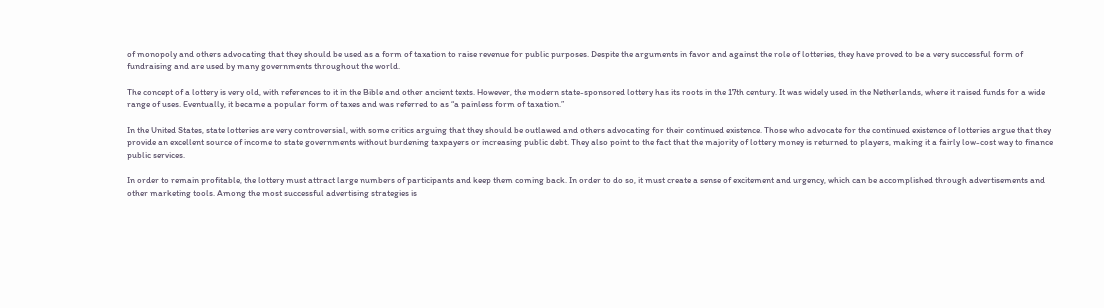of monopoly and others advocating that they should be used as a form of taxation to raise revenue for public purposes. Despite the arguments in favor and against the role of lotteries, they have proved to be a very successful form of fundraising and are used by many governments throughout the world.

The concept of a lottery is very old, with references to it in the Bible and other ancient texts. However, the modern state-sponsored lottery has its roots in the 17th century. It was widely used in the Netherlands, where it raised funds for a wide range of uses. Eventually, it became a popular form of taxes and was referred to as “a painless form of taxation.”

In the United States, state lotteries are very controversial, with some critics arguing that they should be outlawed and others advocating for their continued existence. Those who advocate for the continued existence of lotteries argue that they provide an excellent source of income to state governments without burdening taxpayers or increasing public debt. They also point to the fact that the majority of lottery money is returned to players, making it a fairly low-cost way to finance public services.

In order to remain profitable, the lottery must attract large numbers of participants and keep them coming back. In order to do so, it must create a sense of excitement and urgency, which can be accomplished through advertisements and other marketing tools. Among the most successful advertising strategies is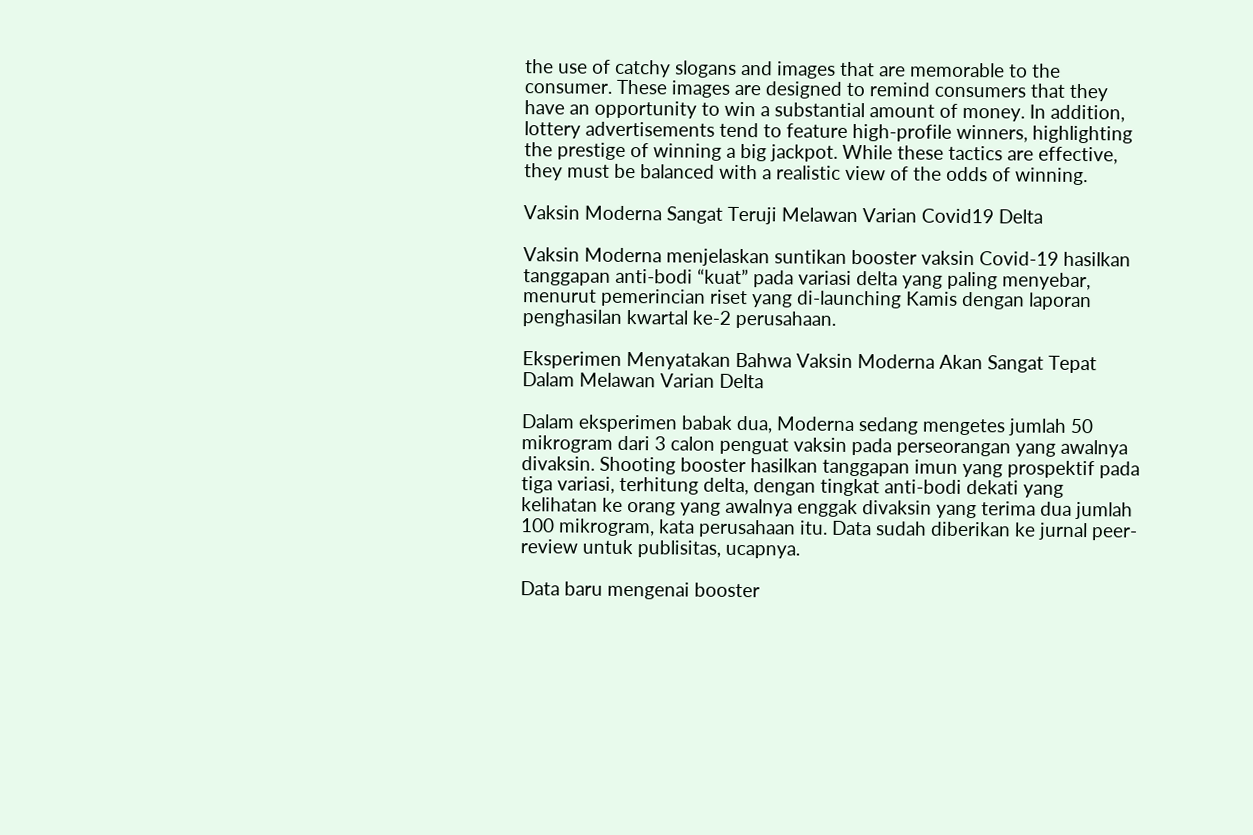the use of catchy slogans and images that are memorable to the consumer. These images are designed to remind consumers that they have an opportunity to win a substantial amount of money. In addition, lottery advertisements tend to feature high-profile winners, highlighting the prestige of winning a big jackpot. While these tactics are effective, they must be balanced with a realistic view of the odds of winning.

Vaksin Moderna Sangat Teruji Melawan Varian Covid19 Delta

Vaksin Moderna menjelaskan suntikan booster vaksin Covid-19 hasilkan tanggapan anti-bodi “kuat” pada variasi delta yang paling menyebar, menurut pemerincian riset yang di-launching Kamis dengan laporan penghasilan kwartal ke-2 perusahaan.

Eksperimen Menyatakan Bahwa Vaksin Moderna Akan Sangat Tepat Dalam Melawan Varian Delta

Dalam eksperimen babak dua, Moderna sedang mengetes jumlah 50 mikrogram dari 3 calon penguat vaksin pada perseorangan yang awalnya divaksin. Shooting booster hasilkan tanggapan imun yang prospektif pada tiga variasi, terhitung delta, dengan tingkat anti-bodi dekati yang kelihatan ke orang yang awalnya enggak divaksin yang terima dua jumlah 100 mikrogram, kata perusahaan itu. Data sudah diberikan ke jurnal peer-review untuk publisitas, ucapnya.

Data baru mengenai booster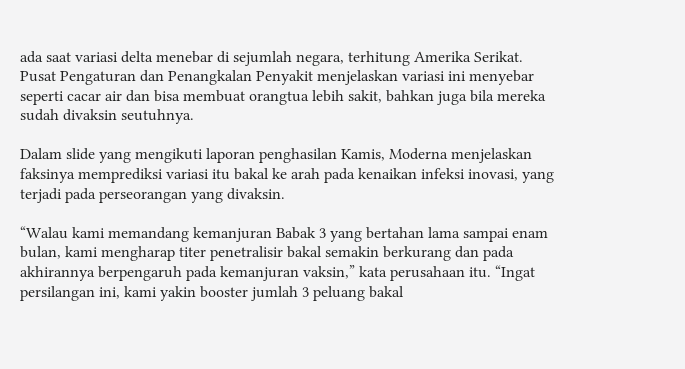ada saat variasi delta menebar di sejumlah negara, terhitung Amerika Serikat. Pusat Pengaturan dan Penangkalan Penyakit menjelaskan variasi ini menyebar seperti cacar air dan bisa membuat orangtua lebih sakit, bahkan juga bila mereka sudah divaksin seutuhnya.

Dalam slide yang mengikuti laporan penghasilan Kamis, Moderna menjelaskan faksinya memprediksi variasi itu bakal ke arah pada kenaikan infeksi inovasi, yang terjadi pada perseorangan yang divaksin.

“Walau kami memandang kemanjuran Babak 3 yang bertahan lama sampai enam bulan, kami mengharap titer penetralisir bakal semakin berkurang dan pada akhirannya berpengaruh pada kemanjuran vaksin,” kata perusahaan itu. “Ingat persilangan ini, kami yakin booster jumlah 3 peluang bakal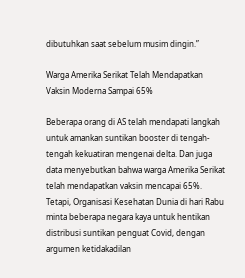dibutuhkan saat sebelum musim dingin.”

Warga Amerika Serikat Telah Mendapatkan Vaksin Moderna Sampai 65%

Beberapa orang di AS telah mendapati langkah untuk amankan suntikan booster di tengah-tengah kekuatiran mengenai delta. Dan juga data menyebutkan bahwa warga Amerika Serikat telah mendapatkan vaksin mencapai 65%. Tetapi, Organisasi Kesehatan Dunia di hari Rabu minta beberapa negara kaya untuk hentikan distribusi suntikan penguat Covid, dengan argumen ketidakadilan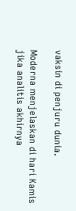vaksin di penjuru dunia.

Moderna menjelaskan di hari Kamis jika analitis akhirnya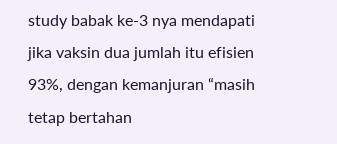study babak ke-3 nya mendapati jika vaksin dua jumlah itu efisien 93%, dengan kemanjuran “masih tetap bertahan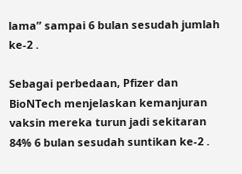lama” sampai 6 bulan sesudah jumlah ke-2 .

Sebagai perbedaan, Pfizer dan BioNTech menjelaskan kemanjuran vaksin mereka turun jadi sekitaran 84% 6 bulan sesudah suntikan ke-2 .